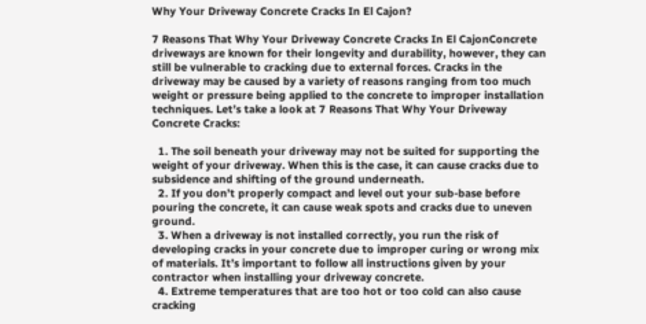Why Your Driveway Concrete Cracks In El Cajon?

7 Reasons That Why Your Driveway Concrete Cracks In El CajonConcrete driveways are known for their longevity and durability, however, they can still be vulnerable to cracking due to external forces. Cracks in the driveway may be caused by a variety of reasons ranging from too much weight or pressure being applied to the concrete to improper installation techniques. Let’s take a look at 7 Reasons That Why Your Driveway Concrete Cracks:

  1. The soil beneath your driveway may not be suited for supporting the weight of your driveway. When this is the case, it can cause cracks due to subsidence and shifting of the ground underneath.
  2. If you don’t properly compact and level out your sub-base before pouring the concrete, it can cause weak spots and cracks due to uneven ground.
  3. When a driveway is not installed correctly, you run the risk of developing cracks in your concrete due to improper curing or wrong mix of materials. It’s important to follow all instructions given by your contractor when installing your driveway concrete.
  4. Extreme temperatures that are too hot or too cold can also cause cracking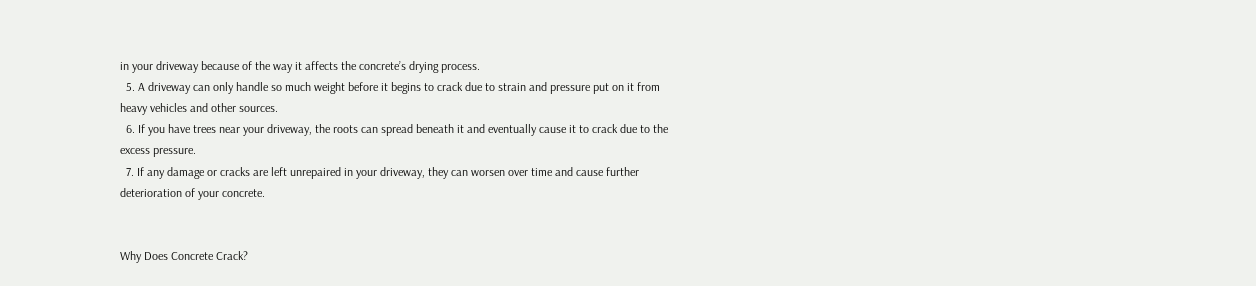in your driveway because of the way it affects the concrete’s drying process.
  5. A driveway can only handle so much weight before it begins to crack due to strain and pressure put on it from heavy vehicles and other sources.
  6. If you have trees near your driveway, the roots can spread beneath it and eventually cause it to crack due to the excess pressure.
  7. If any damage or cracks are left unrepaired in your driveway, they can worsen over time and cause further deterioration of your concrete.


Why Does Concrete Crack?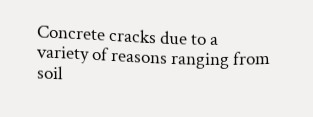Concrete cracks due to a variety of reasons ranging from soil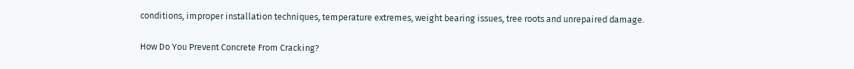conditions, improper installation techniques, temperature extremes, weight bearing issues, tree roots and unrepaired damage.

How Do You Prevent Concrete From Cracking?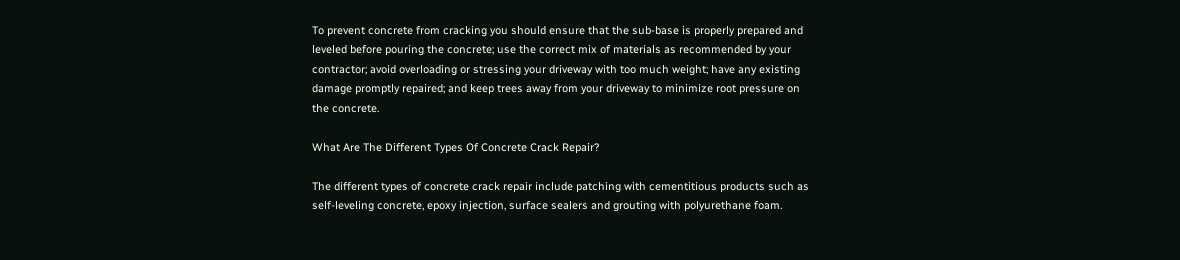To prevent concrete from cracking you should ensure that the sub-base is properly prepared and leveled before pouring the concrete; use the correct mix of materials as recommended by your contractor; avoid overloading or stressing your driveway with too much weight; have any existing damage promptly repaired; and keep trees away from your driveway to minimize root pressure on the concrete.

What Are The Different Types Of Concrete Crack Repair?

The different types of concrete crack repair include patching with cementitious products such as self-leveling concrete, epoxy injection, surface sealers and grouting with polyurethane foam.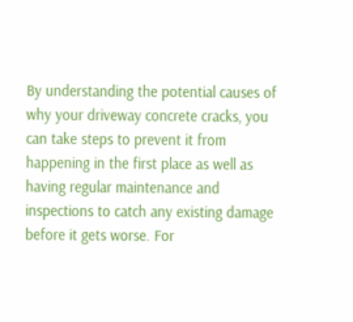By understanding the potential causes of why your driveway concrete cracks, you can take steps to prevent it from happening in the first place as well as having regular maintenance and inspections to catch any existing damage before it gets worse. For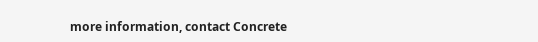more information, contact Concrete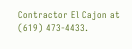Contractor El Cajon at (619) 473-4433.